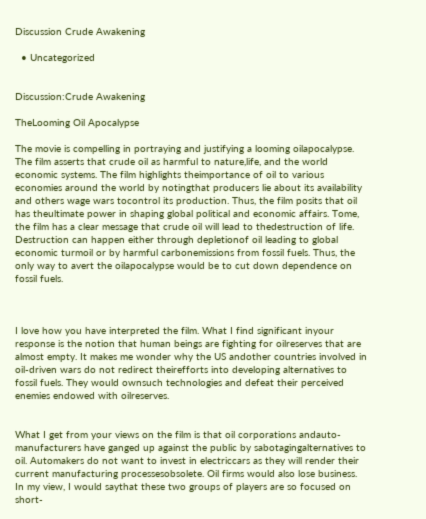Discussion Crude Awakening

  • Uncategorized


Discussion:Crude Awakening

TheLooming Oil Apocalypse

The movie is compelling in portraying and justifying a looming oilapocalypse. The film asserts that crude oil as harmful to nature,life, and the world economic systems. The film highlights theimportance of oil to various economies around the world by notingthat producers lie about its availability and others wage wars tocontrol its production. Thus, the film posits that oil has theultimate power in shaping global political and economic affairs. Tome, the film has a clear message that crude oil will lead to thedestruction of life. Destruction can happen either through depletionof oil leading to global economic turmoil or by harmful carbonemissions from fossil fuels. Thus, the only way to avert the oilapocalypse would be to cut down dependence on fossil fuels.



I love how you have interpreted the film. What I find significant inyour response is the notion that human beings are fighting for oilreserves that are almost empty. It makes me wonder why the US andother countries involved in oil-driven wars do not redirect theirefforts into developing alternatives to fossil fuels. They would ownsuch technologies and defeat their perceived enemies endowed with oilreserves.


What I get from your views on the film is that oil corporations andauto-manufacturers have ganged up against the public by sabotagingalternatives to oil. Automakers do not want to invest in electriccars as they will render their current manufacturing processesobsolete. Oil firms would also lose business. In my view, I would saythat these two groups of players are so focused on short-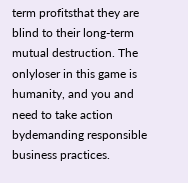term profitsthat they are blind to their long-term mutual destruction. The onlyloser in this game is humanity, and you and need to take action bydemanding responsible business practices.